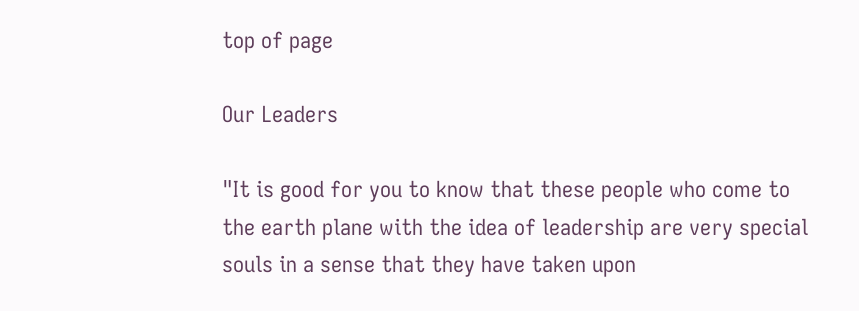top of page

Our Leaders

"It is good for you to know that these people who come to the earth plane with the idea of leadership are very special souls in a sense that they have taken upon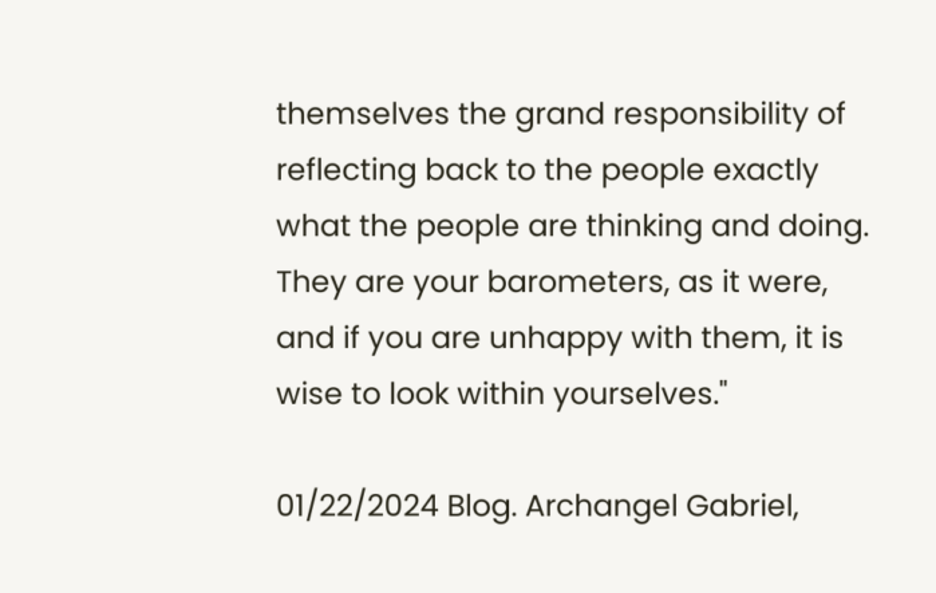themselves the grand responsibility of reflecting back to the people exactly what the people are thinking and doing. They are your barometers, as it were, and if you are unhappy with them, it is wise to look within yourselves."

01/22/2024 Blog. Archangel Gabriel,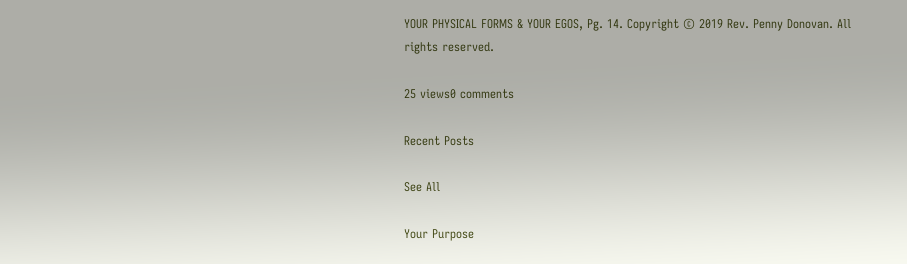YOUR PHYSICAL FORMS & YOUR EGOS, Pg. 14. Copyright © 2019 Rev. Penny Donovan. All rights reserved.

25 views0 comments

Recent Posts

See All

Your Purpose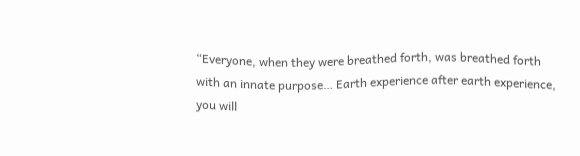“Everyone, when they were breathed forth, was breathed forth with an innate purpose… Earth experience after earth experience, you will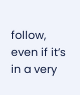follow, even if it’s in a very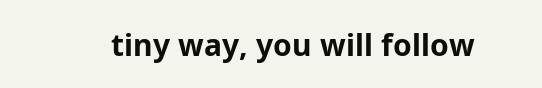tiny way, you will follow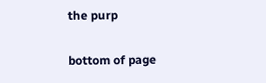the purp


bottom of page